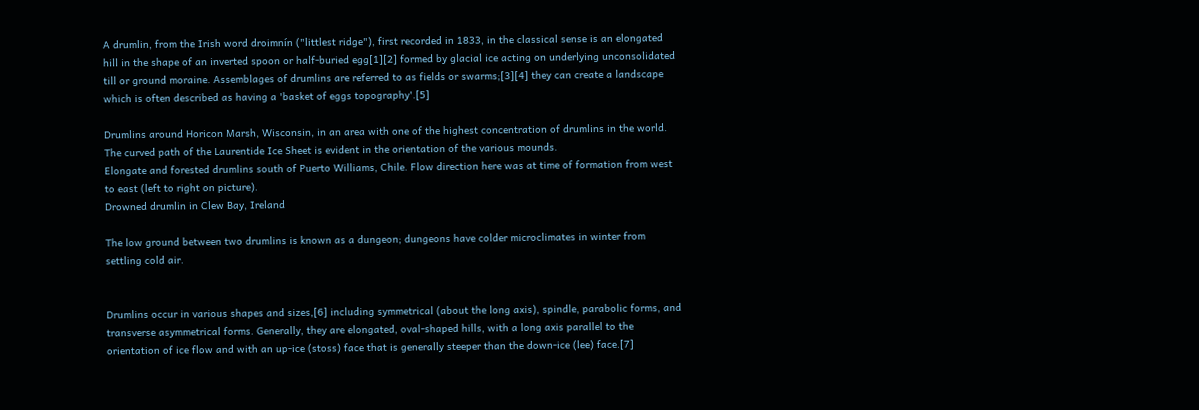A drumlin, from the Irish word droimnín ("littlest ridge"), first recorded in 1833, in the classical sense is an elongated hill in the shape of an inverted spoon or half-buried egg[1][2] formed by glacial ice acting on underlying unconsolidated till or ground moraine. Assemblages of drumlins are referred to as fields or swarms;[3][4] they can create a landscape which is often described as having a 'basket of eggs topography'.[5]

Drumlins around Horicon Marsh, Wisconsin, in an area with one of the highest concentration of drumlins in the world. The curved path of the Laurentide Ice Sheet is evident in the orientation of the various mounds.
Elongate and forested drumlins south of Puerto Williams, Chile. Flow direction here was at time of formation from west to east (left to right on picture).
Drowned drumlin in Clew Bay, Ireland

The low ground between two drumlins is known as a dungeon; dungeons have colder microclimates in winter from settling cold air.


Drumlins occur in various shapes and sizes,[6] including symmetrical (about the long axis), spindle, parabolic forms, and transverse asymmetrical forms. Generally, they are elongated, oval-shaped hills, with a long axis parallel to the orientation of ice flow and with an up-ice (stoss) face that is generally steeper than the down-ice (lee) face.[7]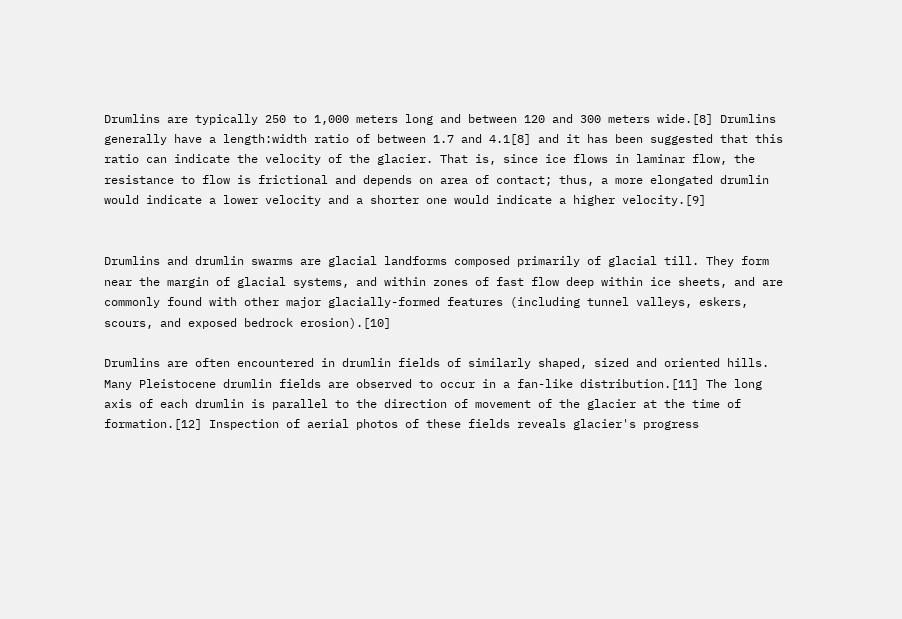Drumlins are typically 250 to 1,000 meters long and between 120 and 300 meters wide.[8] Drumlins generally have a length:width ratio of between 1.7 and 4.1[8] and it has been suggested that this ratio can indicate the velocity of the glacier. That is, since ice flows in laminar flow, the resistance to flow is frictional and depends on area of contact; thus, a more elongated drumlin would indicate a lower velocity and a shorter one would indicate a higher velocity.[9]


Drumlins and drumlin swarms are glacial landforms composed primarily of glacial till. They form near the margin of glacial systems, and within zones of fast flow deep within ice sheets, and are commonly found with other major glacially-formed features (including tunnel valleys, eskers, scours, and exposed bedrock erosion).[10]

Drumlins are often encountered in drumlin fields of similarly shaped, sized and oriented hills. Many Pleistocene drumlin fields are observed to occur in a fan-like distribution.[11] The long axis of each drumlin is parallel to the direction of movement of the glacier at the time of formation.[12] Inspection of aerial photos of these fields reveals glacier's progress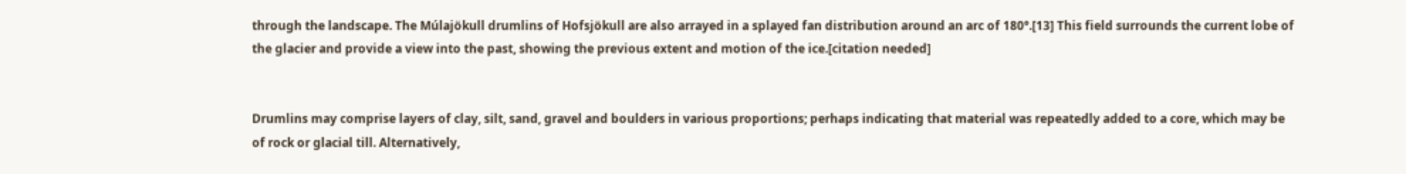through the landscape. The Múlajökull drumlins of Hofsjökull are also arrayed in a splayed fan distribution around an arc of 180°.[13] This field surrounds the current lobe of the glacier and provide a view into the past, showing the previous extent and motion of the ice.[citation needed]


Drumlins may comprise layers of clay, silt, sand, gravel and boulders in various proportions; perhaps indicating that material was repeatedly added to a core, which may be of rock or glacial till. Alternatively,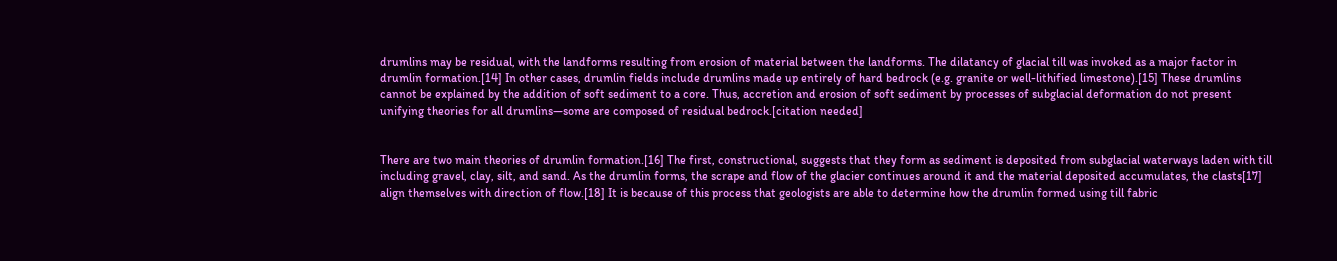drumlins may be residual, with the landforms resulting from erosion of material between the landforms. The dilatancy of glacial till was invoked as a major factor in drumlin formation.[14] In other cases, drumlin fields include drumlins made up entirely of hard bedrock (e.g. granite or well-lithified limestone).[15] These drumlins cannot be explained by the addition of soft sediment to a core. Thus, accretion and erosion of soft sediment by processes of subglacial deformation do not present unifying theories for all drumlins—some are composed of residual bedrock.[citation needed]


There are two main theories of drumlin formation.[16] The first, constructional, suggests that they form as sediment is deposited from subglacial waterways laden with till including gravel, clay, silt, and sand. As the drumlin forms, the scrape and flow of the glacier continues around it and the material deposited accumulates, the clasts[17] align themselves with direction of flow.[18] It is because of this process that geologists are able to determine how the drumlin formed using till fabric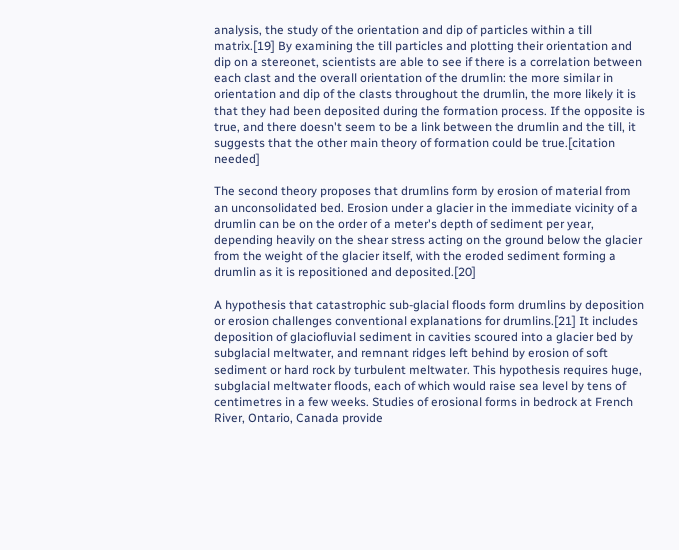analysis, the study of the orientation and dip of particles within a till matrix.[19] By examining the till particles and plotting their orientation and dip on a stereonet, scientists are able to see if there is a correlation between each clast and the overall orientation of the drumlin: the more similar in orientation and dip of the clasts throughout the drumlin, the more likely it is that they had been deposited during the formation process. If the opposite is true, and there doesn't seem to be a link between the drumlin and the till, it suggests that the other main theory of formation could be true.[citation needed]

The second theory proposes that drumlins form by erosion of material from an unconsolidated bed. Erosion under a glacier in the immediate vicinity of a drumlin can be on the order of a meter's depth of sediment per year, depending heavily on the shear stress acting on the ground below the glacier from the weight of the glacier itself, with the eroded sediment forming a drumlin as it is repositioned and deposited.[20]

A hypothesis that catastrophic sub-glacial floods form drumlins by deposition or erosion challenges conventional explanations for drumlins.[21] It includes deposition of glaciofluvial sediment in cavities scoured into a glacier bed by subglacial meltwater, and remnant ridges left behind by erosion of soft sediment or hard rock by turbulent meltwater. This hypothesis requires huge, subglacial meltwater floods, each of which would raise sea level by tens of centimetres in a few weeks. Studies of erosional forms in bedrock at French River, Ontario, Canada provide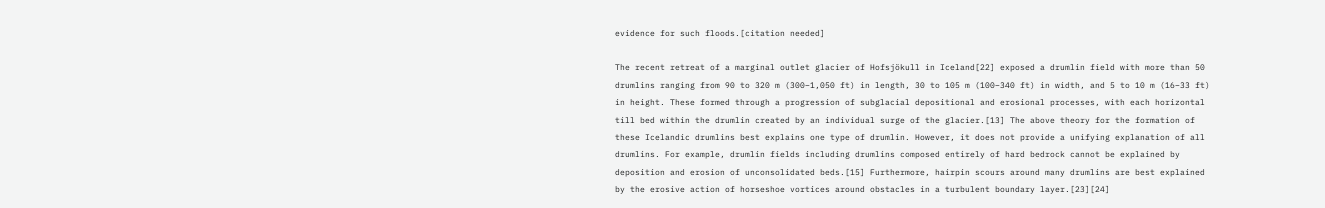evidence for such floods.[citation needed]

The recent retreat of a marginal outlet glacier of Hofsjökull in Iceland[22] exposed a drumlin field with more than 50 drumlins ranging from 90 to 320 m (300–1,050 ft) in length, 30 to 105 m (100–340 ft) in width, and 5 to 10 m (16–33 ft) in height. These formed through a progression of subglacial depositional and erosional processes, with each horizontal till bed within the drumlin created by an individual surge of the glacier.[13] The above theory for the formation of these Icelandic drumlins best explains one type of drumlin. However, it does not provide a unifying explanation of all drumlins. For example, drumlin fields including drumlins composed entirely of hard bedrock cannot be explained by deposition and erosion of unconsolidated beds.[15] Furthermore, hairpin scours around many drumlins are best explained by the erosive action of horseshoe vortices around obstacles in a turbulent boundary layer.[23][24]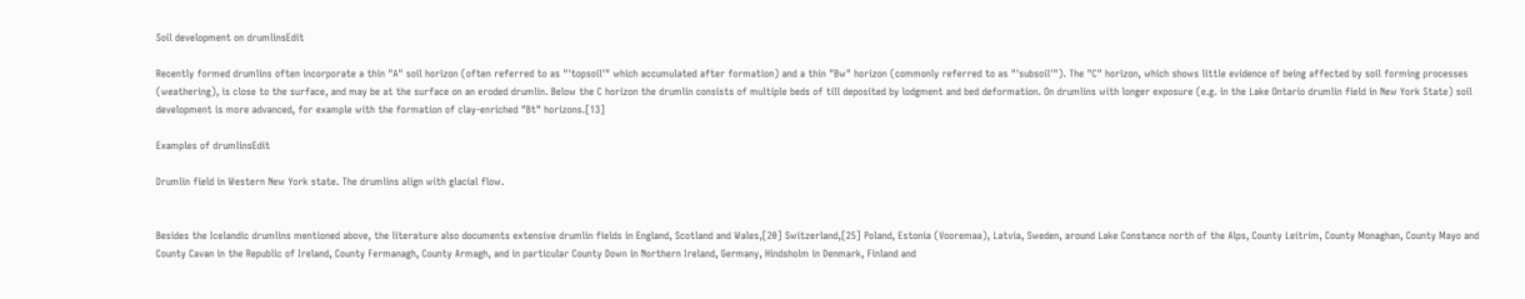Soil development on drumlinsEdit

Recently formed drumlins often incorporate a thin "A" soil horizon (often referred to as "'topsoil'" which accumulated after formation) and a thin "Bw" horizon (commonly referred to as "'subsoil'"). The "C" horizon, which shows little evidence of being affected by soil forming processes (weathering), is close to the surface, and may be at the surface on an eroded drumlin. Below the C horizon the drumlin consists of multiple beds of till deposited by lodgment and bed deformation. On drumlins with longer exposure (e.g. in the Lake Ontario drumlin field in New York State) soil development is more advanced, for example with the formation of clay-enriched "Bt" horizons.[13]

Examples of drumlinsEdit

Drumlin field in Western New York state. The drumlins align with glacial flow.


Besides the Icelandic drumlins mentioned above, the literature also documents extensive drumlin fields in England, Scotland and Wales,[20] Switzerland,[25] Poland, Estonia (Vooremaa), Latvia, Sweden, around Lake Constance north of the Alps, County Leitrim, County Monaghan, County Mayo and County Cavan in the Republic of Ireland, County Fermanagh, County Armagh, and in particular County Down in Northern Ireland, Germany, Hindsholm in Denmark, Finland and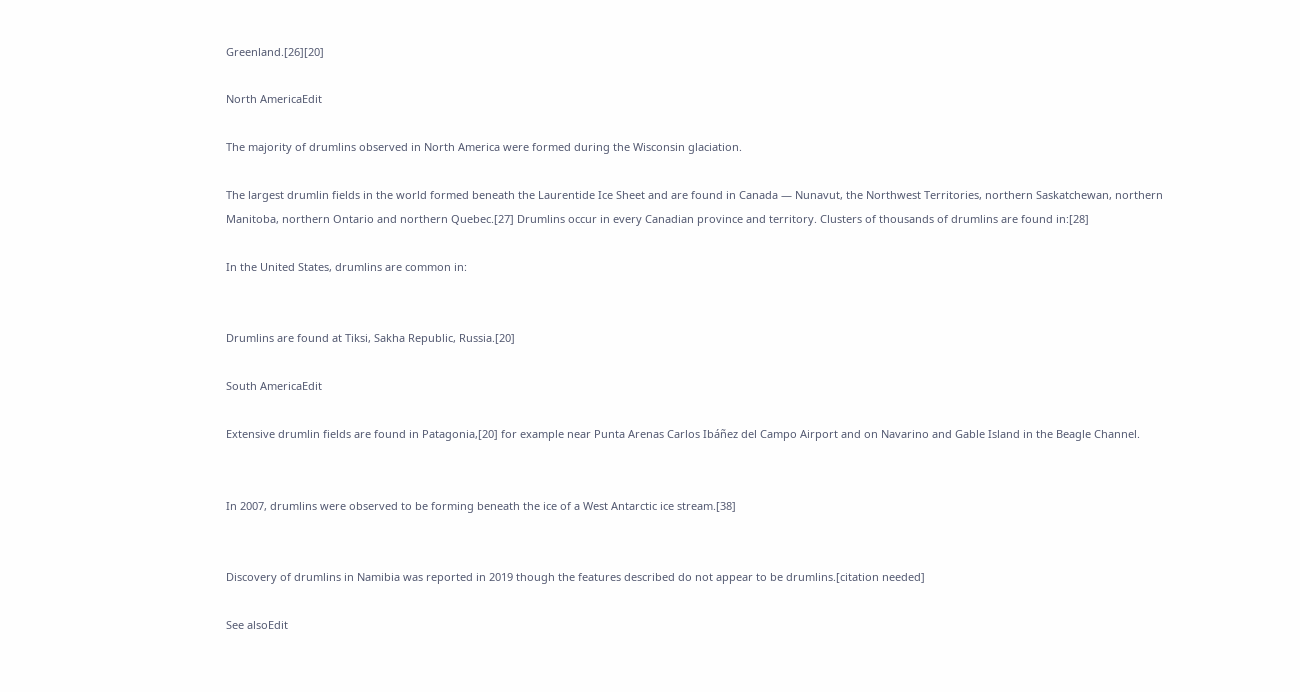Greenland.[26][20]

North AmericaEdit

The majority of drumlins observed in North America were formed during the Wisconsin glaciation.

The largest drumlin fields in the world formed beneath the Laurentide Ice Sheet and are found in Canada — Nunavut, the Northwest Territories, northern Saskatchewan, northern Manitoba, northern Ontario and northern Quebec.[27] Drumlins occur in every Canadian province and territory. Clusters of thousands of drumlins are found in:[28]

In the United States, drumlins are common in:


Drumlins are found at Tiksi, Sakha Republic, Russia.[20]

South AmericaEdit

Extensive drumlin fields are found in Patagonia,[20] for example near Punta Arenas Carlos Ibáñez del Campo Airport and on Navarino and Gable Island in the Beagle Channel.


In 2007, drumlins were observed to be forming beneath the ice of a West Antarctic ice stream.[38]


Discovery of drumlins in Namibia was reported in 2019 though the features described do not appear to be drumlins.[citation needed]

See alsoEdit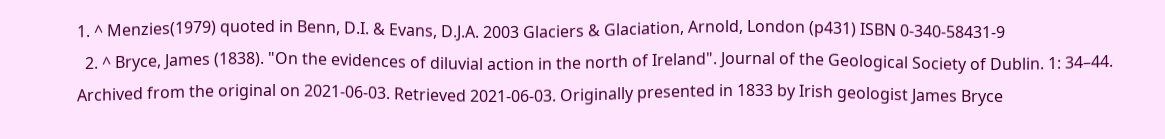1. ^ Menzies(1979) quoted in Benn, D.I. & Evans, D.J.A. 2003 Glaciers & Glaciation, Arnold, London (p431) ISBN 0-340-58431-9
  2. ^ Bryce, James (1838). "On the evidences of diluvial action in the north of Ireland". Journal of the Geological Society of Dublin. 1: 34–44. Archived from the original on 2021-06-03. Retrieved 2021-06-03. Originally presented in 1833 by Irish geologist James Bryce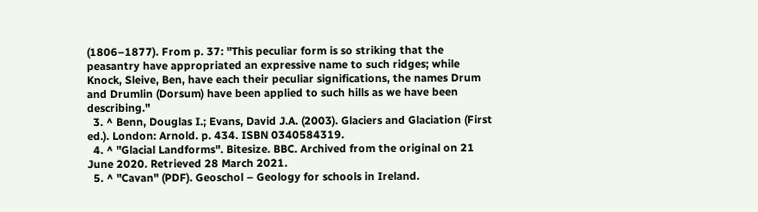(1806–1877). From p. 37: "This peculiar form is so striking that the peasantry have appropriated an expressive name to such ridges; while Knock, Sleive, Ben, have each their peculiar significations, the names Drum and Drumlin (Dorsum) have been applied to such hills as we have been describing."
  3. ^ Benn, Douglas I.; Evans, David J.A. (2003). Glaciers and Glaciation (First ed.). London: Arnold. p. 434. ISBN 0340584319.
  4. ^ "Glacial Landforms". Bitesize. BBC. Archived from the original on 21 June 2020. Retrieved 28 March 2021.
  5. ^ "Cavan" (PDF). Geoschol – Geology for schools in Ireland.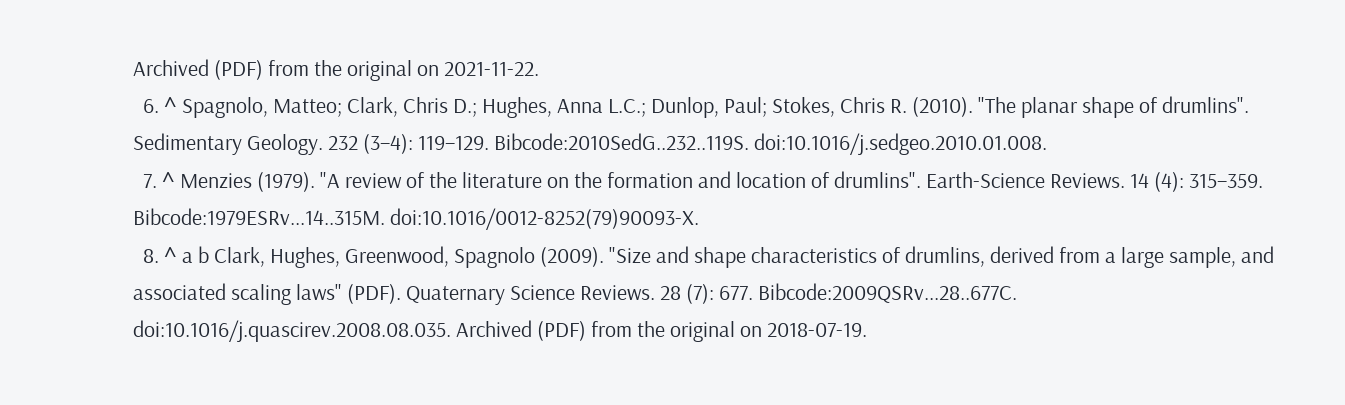Archived (PDF) from the original on 2021-11-22.
  6. ^ Spagnolo, Matteo; Clark, Chris D.; Hughes, Anna L.C.; Dunlop, Paul; Stokes, Chris R. (2010). "The planar shape of drumlins". Sedimentary Geology. 232 (3–4): 119–129. Bibcode:2010SedG..232..119S. doi:10.1016/j.sedgeo.2010.01.008.
  7. ^ Menzies (1979). "A review of the literature on the formation and location of drumlins". Earth-Science Reviews. 14 (4): 315–359. Bibcode:1979ESRv...14..315M. doi:10.1016/0012-8252(79)90093-X.
  8. ^ a b Clark, Hughes, Greenwood, Spagnolo (2009). "Size and shape characteristics of drumlins, derived from a large sample, and associated scaling laws" (PDF). Quaternary Science Reviews. 28 (7): 677. Bibcode:2009QSRv...28..677C. doi:10.1016/j.quascirev.2008.08.035. Archived (PDF) from the original on 2018-07-19.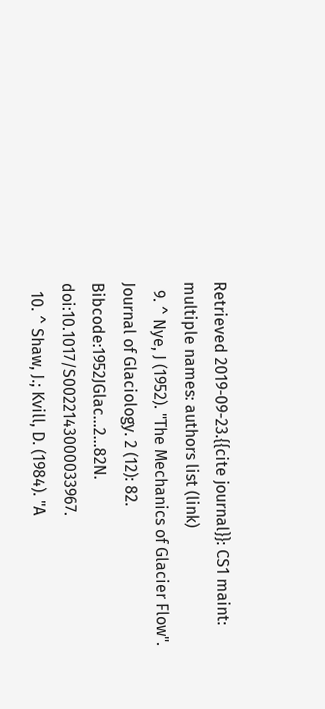Retrieved 2019-09-23.{{cite journal}}: CS1 maint: multiple names: authors list (link)
  9. ^ Nye, J (1952). "The Mechanics of Glacier Flow". Journal of Glaciology. 2 (12): 82. Bibcode:1952JGlac...2...82N. doi:10.1017/S0022143000033967.
  10. ^ Shaw, J.; Kvill, D. (1984). "A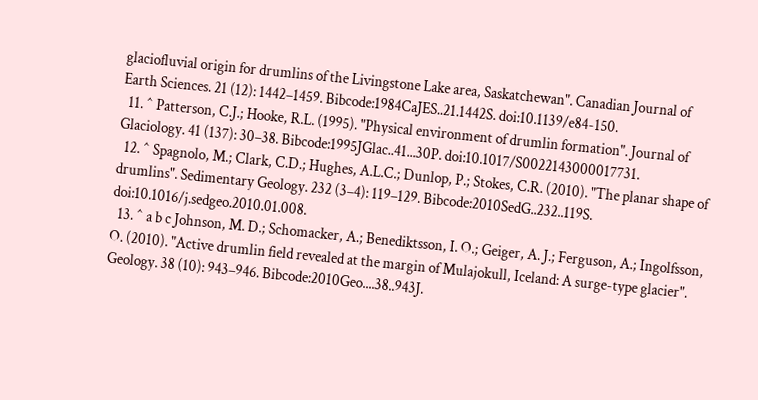glaciofluvial origin for drumlins of the Livingstone Lake area, Saskatchewan". Canadian Journal of Earth Sciences. 21 (12): 1442–1459. Bibcode:1984CaJES..21.1442S. doi:10.1139/e84-150.
  11. ^ Patterson, C.J.; Hooke, R.L. (1995). "Physical environment of drumlin formation". Journal of Glaciology. 41 (137): 30–38. Bibcode:1995JGlac..41...30P. doi:10.1017/S0022143000017731.
  12. ^ Spagnolo, M.; Clark, C.D.; Hughes, A.L.C.; Dunlop, P.; Stokes, C.R. (2010). "The planar shape of drumlins". Sedimentary Geology. 232 (3–4): 119–129. Bibcode:2010SedG..232..119S. doi:10.1016/j.sedgeo.2010.01.008.
  13. ^ a b c Johnson, M. D.; Schomacker, A.; Benediktsson, I. O.; Geiger, A. J.; Ferguson, A.; Ingolfsson, O. (2010). "Active drumlin field revealed at the margin of Mulajokull, Iceland: A surge-type glacier". Geology. 38 (10): 943–946. Bibcode:2010Geo....38..943J.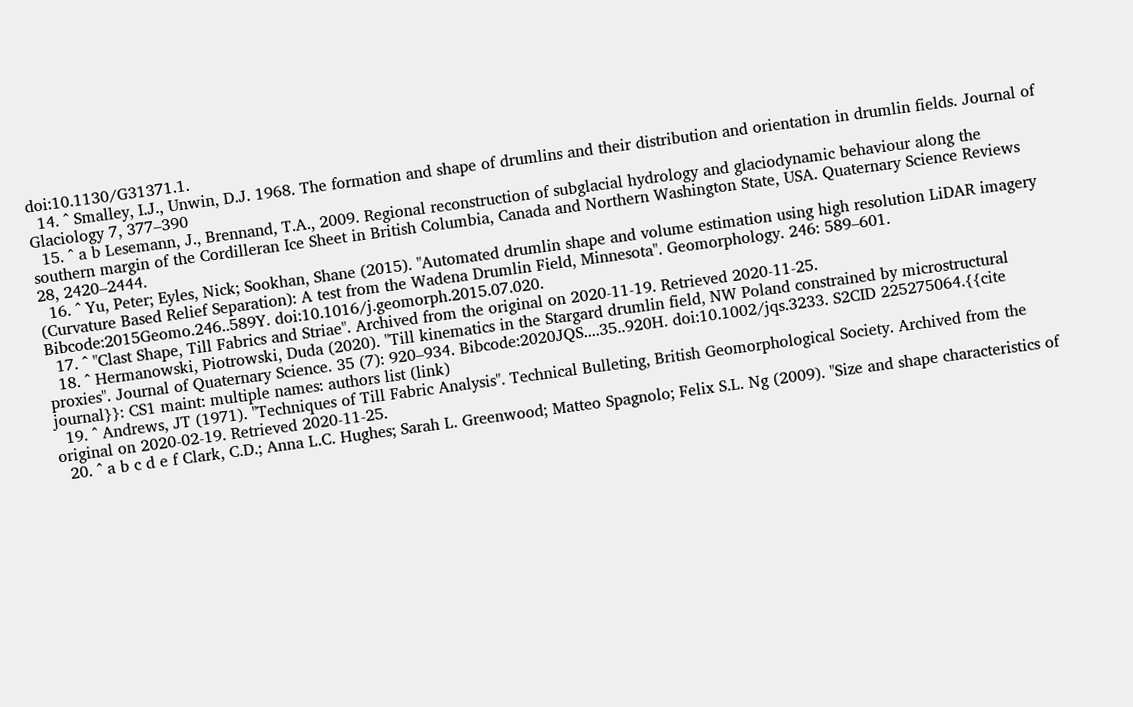doi:10.1130/G31371.1.
  14. ^ Smalley, I.J., Unwin, D.J. 1968. The formation and shape of drumlins and their distribution and orientation in drumlin fields. Journal of Glaciology 7, 377–390
  15. ^ a b Lesemann, J., Brennand, T.A., 2009. Regional reconstruction of subglacial hydrology and glaciodynamic behaviour along the southern margin of the Cordilleran Ice Sheet in British Columbia, Canada and Northern Washington State, USA. Quaternary Science Reviews 28, 2420–2444.
  16. ^ Yu, Peter; Eyles, Nick; Sookhan, Shane (2015). "Automated drumlin shape and volume estimation using high resolution LiDAR imagery (Curvature Based Relief Separation): A test from the Wadena Drumlin Field, Minnesota". Geomorphology. 246: 589–601. Bibcode:2015Geomo.246..589Y. doi:10.1016/j.geomorph.2015.07.020.
  17. ^ "Clast Shape, Till Fabrics and Striae". Archived from the original on 2020-11-19. Retrieved 2020-11-25.
  18. ^ Hermanowski, Piotrowski, Duda (2020). "Till kinematics in the Stargard drumlin field, NW Poland constrained by microstructural proxies". Journal of Quaternary Science. 35 (7): 920–934. Bibcode:2020JQS....35..920H. doi:10.1002/jqs.3233. S2CID 225275064.{{cite journal}}: CS1 maint: multiple names: authors list (link)
  19. ^ Andrews, JT (1971). "Techniques of Till Fabric Analysis". Technical Bulleting, British Geomorphological Society. Archived from the original on 2020-02-19. Retrieved 2020-11-25.
  20. ^ a b c d e f Clark, C.D.; Anna L.C. Hughes; Sarah L. Greenwood; Matteo Spagnolo; Felix S.L. Ng (2009). "Size and shape characteristics of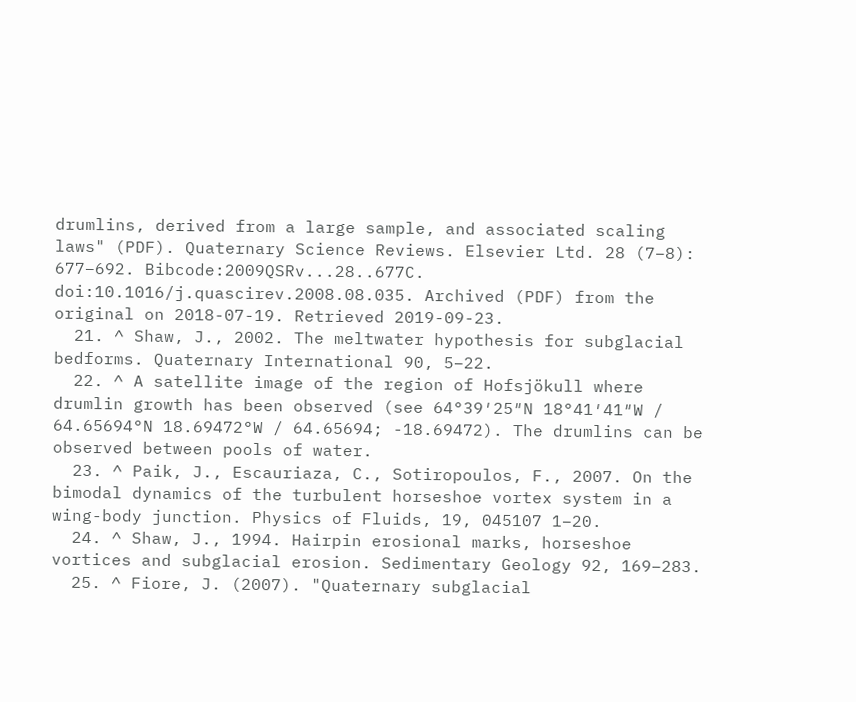drumlins, derived from a large sample, and associated scaling laws" (PDF). Quaternary Science Reviews. Elsevier Ltd. 28 (7–8): 677–692. Bibcode:2009QSRv...28..677C. doi:10.1016/j.quascirev.2008.08.035. Archived (PDF) from the original on 2018-07-19. Retrieved 2019-09-23.
  21. ^ Shaw, J., 2002. The meltwater hypothesis for subglacial bedforms. Quaternary International 90, 5–22.
  22. ^ A satellite image of the region of Hofsjökull where drumlin growth has been observed (see 64°39′25″N 18°41′41″W / 64.65694°N 18.69472°W / 64.65694; -18.69472). The drumlins can be observed between pools of water.
  23. ^ Paik, J., Escauriaza, C., Sotiropoulos, F., 2007. On the bimodal dynamics of the turbulent horseshoe vortex system in a wing-body junction. Physics of Fluids, 19, 045107 1–20.
  24. ^ Shaw, J., 1994. Hairpin erosional marks, horseshoe vortices and subglacial erosion. Sedimentary Geology 92, 169–283.
  25. ^ Fiore, J. (2007). "Quaternary subglacial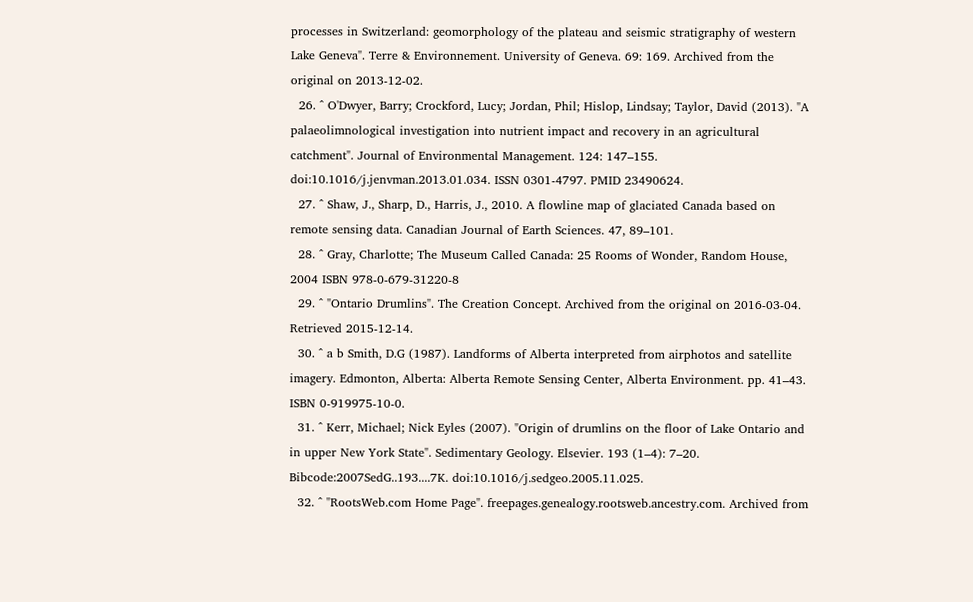processes in Switzerland: geomorphology of the plateau and seismic stratigraphy of western Lake Geneva". Terre & Environnement. University of Geneva. 69: 169. Archived from the original on 2013-12-02.
  26. ^ O'Dwyer, Barry; Crockford, Lucy; Jordan, Phil; Hislop, Lindsay; Taylor, David (2013). "A palaeolimnological investigation into nutrient impact and recovery in an agricultural catchment". Journal of Environmental Management. 124: 147–155. doi:10.1016/j.jenvman.2013.01.034. ISSN 0301-4797. PMID 23490624.
  27. ^ Shaw, J., Sharp, D., Harris, J., 2010. A flowline map of glaciated Canada based on remote sensing data. Canadian Journal of Earth Sciences. 47, 89–101.
  28. ^ Gray, Charlotte; The Museum Called Canada: 25 Rooms of Wonder, Random House, 2004 ISBN 978-0-679-31220-8
  29. ^ "Ontario Drumlins". The Creation Concept. Archived from the original on 2016-03-04. Retrieved 2015-12-14.
  30. ^ a b Smith, D.G (1987). Landforms of Alberta interpreted from airphotos and satellite imagery. Edmonton, Alberta: Alberta Remote Sensing Center, Alberta Environment. pp. 41–43. ISBN 0-919975-10-0.
  31. ^ Kerr, Michael; Nick Eyles (2007). "Origin of drumlins on the floor of Lake Ontario and in upper New York State". Sedimentary Geology. Elsevier. 193 (1–4): 7–20. Bibcode:2007SedG..193....7K. doi:10.1016/j.sedgeo.2005.11.025.
  32. ^ "RootsWeb.com Home Page". freepages.genealogy.rootsweb.ancestry.com. Archived from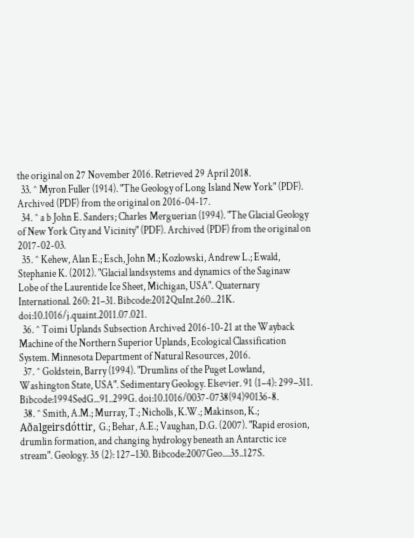the original on 27 November 2016. Retrieved 29 April 2018.
  33. ^ Myron Fuller (1914). "The Geology of Long Island New York" (PDF). Archived (PDF) from the original on 2016-04-17.
  34. ^ a b John E. Sanders; Charles Merguerian (1994). "The Glacial Geology of New York City and Vicinity" (PDF). Archived (PDF) from the original on 2017-02-03.
  35. ^ Kehew, Alan E.; Esch, John M.; Kozlowski, Andrew L.; Ewald, Stephanie K. (2012). "Glacial landsystems and dynamics of the Saginaw Lobe of the Laurentide Ice Sheet, Michigan, USA". Quaternary International. 260: 21–31. Bibcode:2012QuInt.260...21K. doi:10.1016/j.quaint.2011.07.021.
  36. ^ Toimi Uplands Subsection Archived 2016-10-21 at the Wayback Machine of the Northern Superior Uplands, Ecological Classification System. Minnesota Department of Natural Resources, 2016.
  37. ^ Goldstein, Barry (1994). "Drumlins of the Puget Lowland, Washington State, USA". Sedimentary Geology. Elsevier. 91 (1–4): 299–311. Bibcode:1994SedG...91..299G. doi:10.1016/0037-0738(94)90136-8.
  38. ^ Smith, A.M.; Murray, T.; Nicholls, K.W.; Makinson, K.; Aðalgeirsdóttir, G.; Behar, A.E.; Vaughan, D.G. (2007). "Rapid erosion, drumlin formation, and changing hydrology beneath an Antarctic ice stream". Geology. 35 (2): 127–130. Bibcode:2007Geo....35..127S.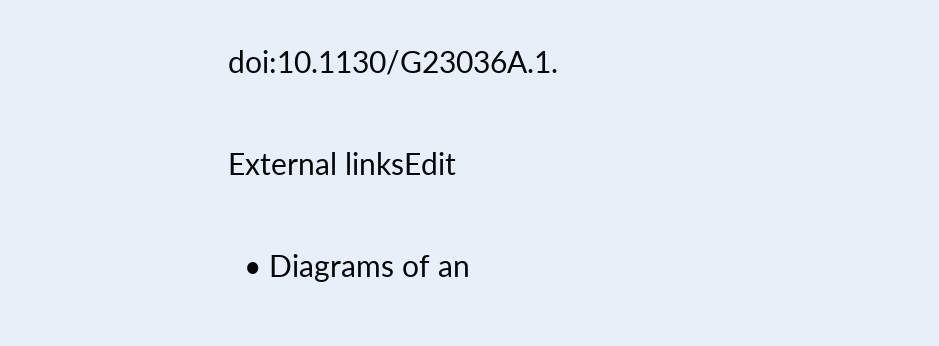doi:10.1130/G23036A.1.

External linksEdit

  • Diagrams of an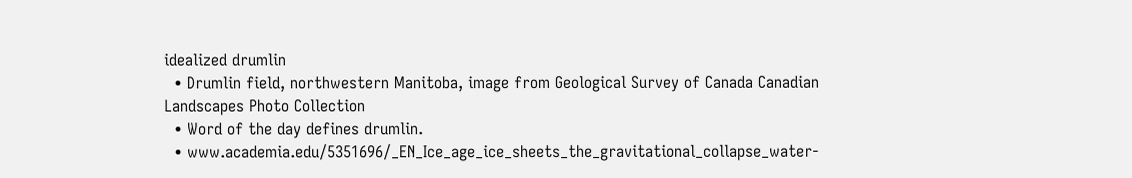idealized drumlin
  • Drumlin field, northwestern Manitoba, image from Geological Survey of Canada Canadian Landscapes Photo Collection
  • Word of the day defines drumlin.
  • www.academia.edu/5351696/_EN_Ice_age_ice_sheets_the_gravitational_collapse_water-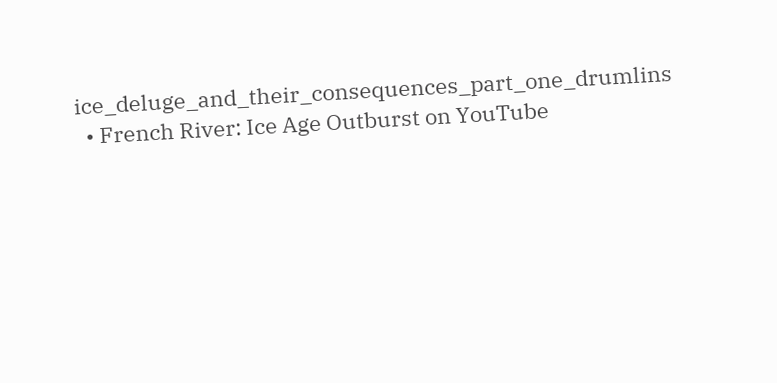ice_deluge_and_their_consequences_part_one_drumlins
  • French River: Ice Age Outburst on YouTube